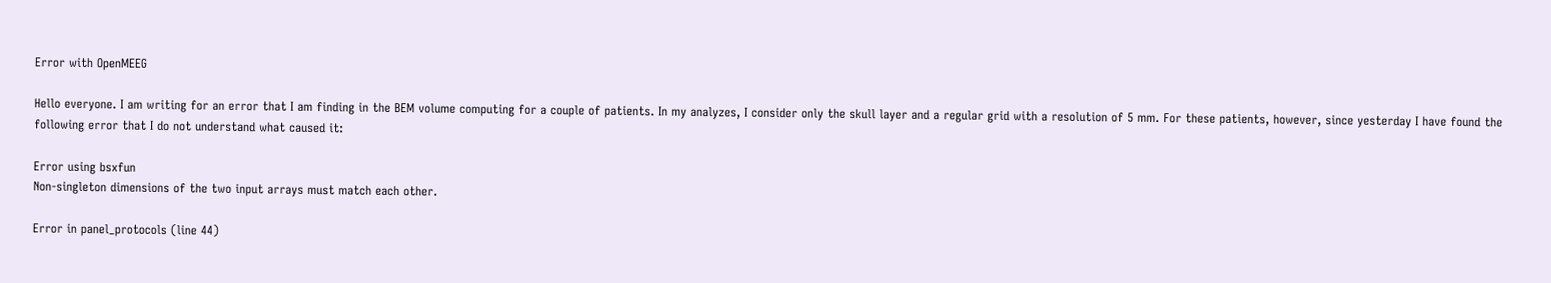Error with OpenMEEG

Hello everyone. I am writing for an error that I am finding in the BEM volume computing for a couple of patients. In my analyzes, I consider only the skull layer and a regular grid with a resolution of 5 mm. For these patients, however, since yesterday I have found the following error that I do not understand what caused it:

Error using bsxfun
Non-singleton dimensions of the two input arrays must match each other.

Error in panel_protocols (line 44)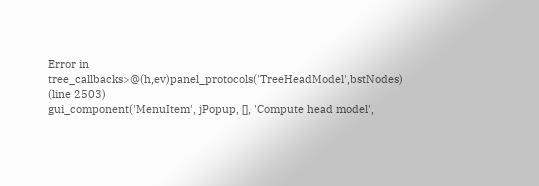Error in tree_callbacks>@(h,ev)panel_protocols('TreeHeadModel',bstNodes) (line 2503)
gui_component('MenuItem', jPopup, [], 'Compute head model',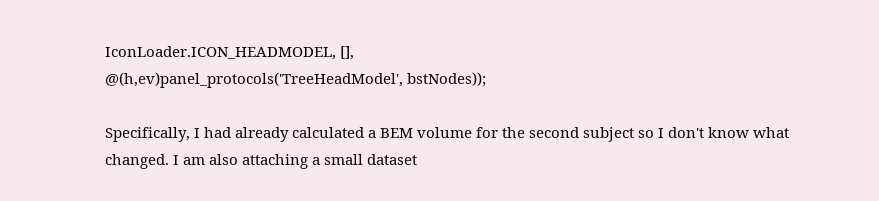IconLoader.ICON_HEADMODEL, [],
@(h,ev)panel_protocols('TreeHeadModel', bstNodes));

Specifically, I had already calculated a BEM volume for the second subject so I don't know what changed. I am also attaching a small dataset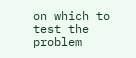on which to test the problem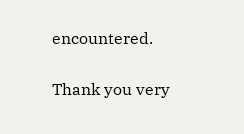encountered.

Thank you very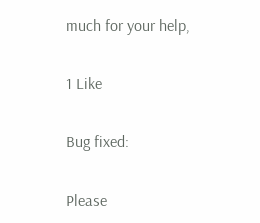much for your help,

1 Like

Bug fixed:

Please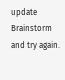update Brainstorm and try again.